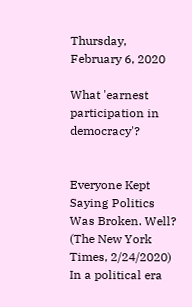Thursday, February 6, 2020

What 'earnest participation in democracy'?


Everyone Kept Saying Politics Was Broken. Well?  (The New York Times, 2/24/2020)
In a political era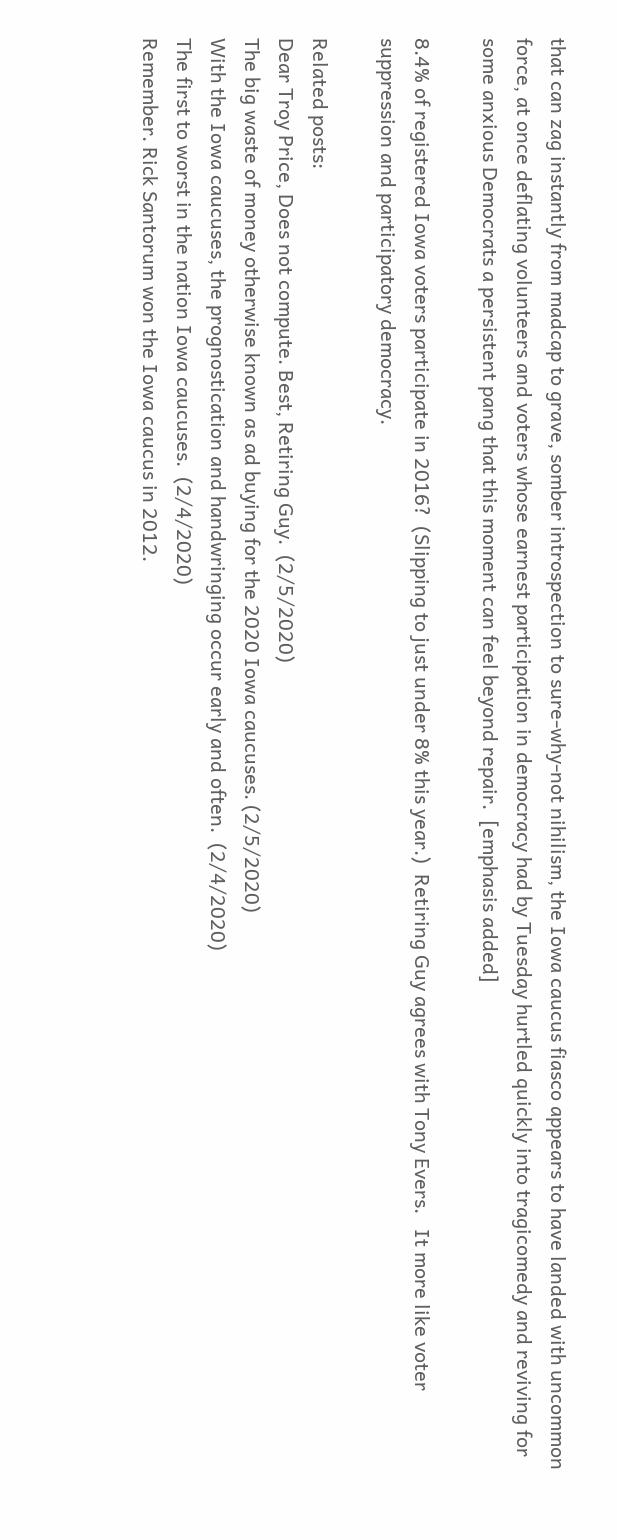that can zag instantly from madcap to grave, somber introspection to sure-why-not nihilism, the Iowa caucus fiasco appears to have landed with uncommon force, at once deflating volunteers and voters whose earnest participation in democracy had by Tuesday hurtled quickly into tragicomedy and reviving for some anxious Democrats a persistent pang that this moment can feel beyond repair.  [emphasis added]

8.4% of registered Iowa voters participate in 2016?  (Slipping to just under 8% this year.)  Retiring Guy agrees with Tony Evers.   It more like voter suppression and participatory democracy.

Related posts:
Dear Troy Price, Does not compute. Best, Retiring Guy.  (2/5/2020)
The big waste of money otherwise known as ad buying for the 2020 Iowa caucuses. (2/5/2020)
With the Iowa caucuses, the prognostication and handwringing occur early and often.  (2/4/2020)
The first to worst in the nation Iowa caucuses.  (2/4/2020)
Remember. Rick Santorum won the Iowa caucus in 2012.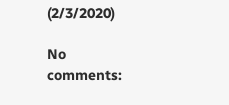(2/3/2020)

No comments: